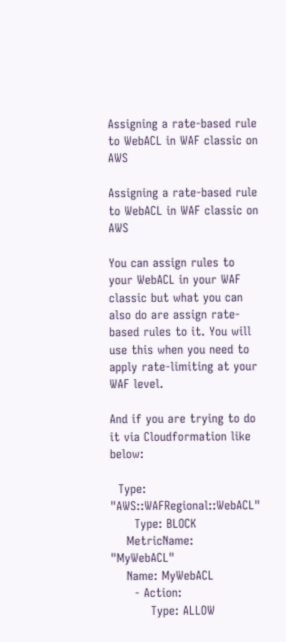Assigning a rate-based rule to WebACL in WAF classic on AWS

Assigning a rate-based rule to WebACL in WAF classic on AWS

You can assign rules to your WebACL in your WAF classic but what you can also do are assign rate-based rules to it. You will use this when you need to apply rate-limiting at your WAF level.

And if you are trying to do it via Cloudformation like below:

  Type: "AWS::WAFRegional::WebACL"
      Type: BLOCK
    MetricName: "MyWebACL"
    Name: MyWebACL
      - Action:
          Type: ALLOW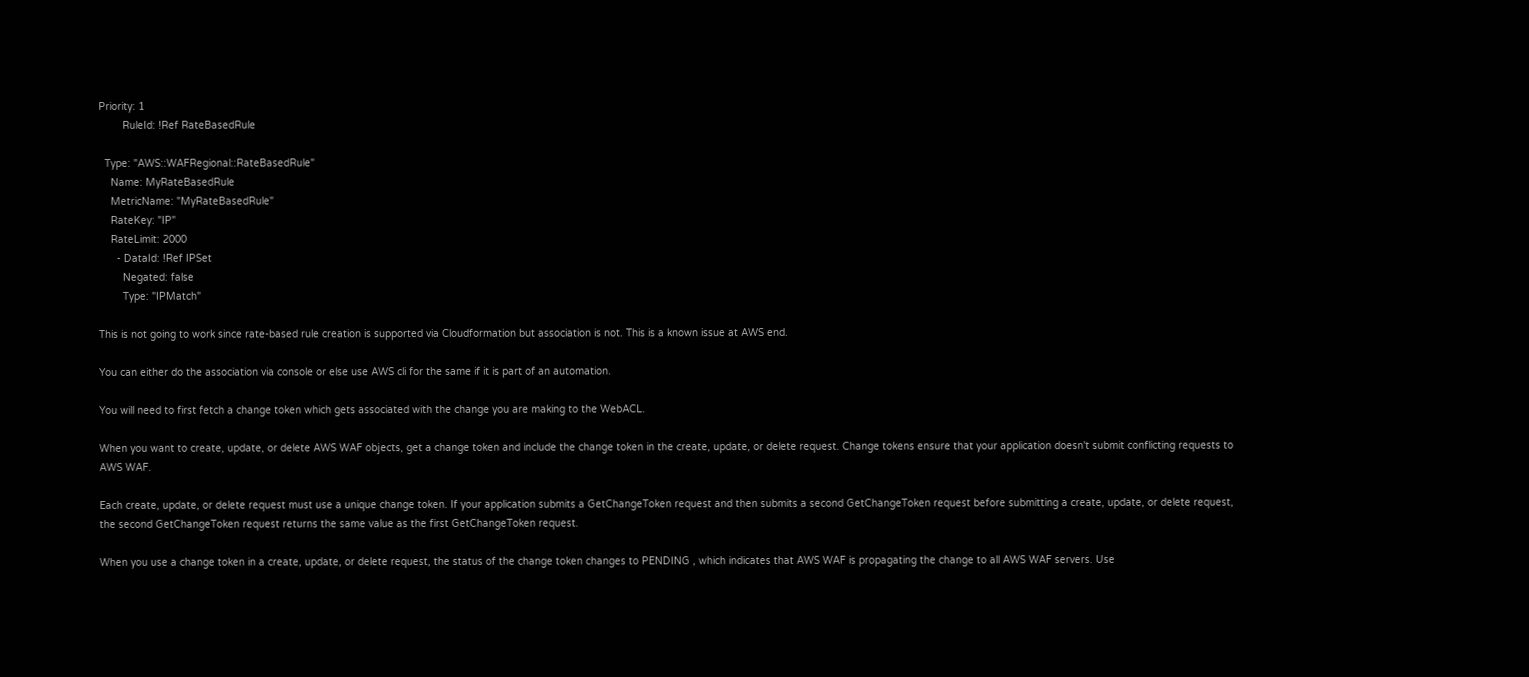Priority: 1
        RuleId: !Ref RateBasedRule

  Type: "AWS::WAFRegional::RateBasedRule"
    Name: MyRateBasedRule
    MetricName: "MyRateBasedRule"
    RateKey: "IP"
    RateLimit: 2000
      - DataId: !Ref IPSet
        Negated: false
        Type: "IPMatch"

This is not going to work since rate-based rule creation is supported via Cloudformation but association is not. This is a known issue at AWS end.

You can either do the association via console or else use AWS cli for the same if it is part of an automation.

You will need to first fetch a change token which gets associated with the change you are making to the WebACL.

When you want to create, update, or delete AWS WAF objects, get a change token and include the change token in the create, update, or delete request. Change tokens ensure that your application doesn't submit conflicting requests to AWS WAF.

Each create, update, or delete request must use a unique change token. If your application submits a GetChangeToken request and then submits a second GetChangeToken request before submitting a create, update, or delete request, the second GetChangeToken request returns the same value as the first GetChangeToken request.

When you use a change token in a create, update, or delete request, the status of the change token changes to PENDING , which indicates that AWS WAF is propagating the change to all AWS WAF servers. Use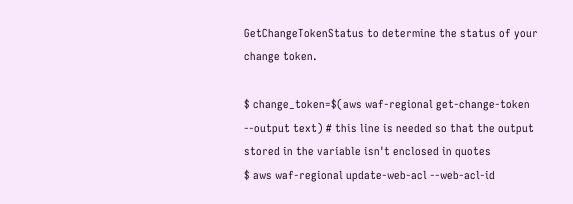GetChangeTokenStatus to determine the status of your change token.

$ change_token=$(aws waf-regional get-change-token --output text) # this line is needed so that the output stored in the variable isn't enclosed in quotes
$ aws waf-regional update-web-acl --web-acl-id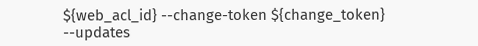${web_acl_id} --change-token ${change_token} --updates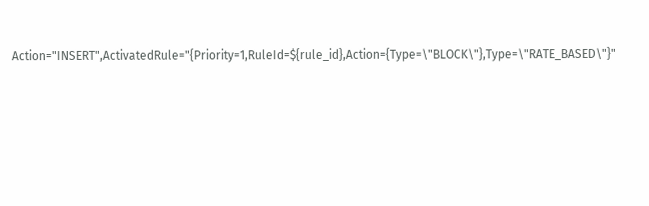Action="INSERT",ActivatedRule="{Priority=1,RuleId=${rule_id},Action={Type=\"BLOCK\"},Type=\"RATE_BASED\"}"